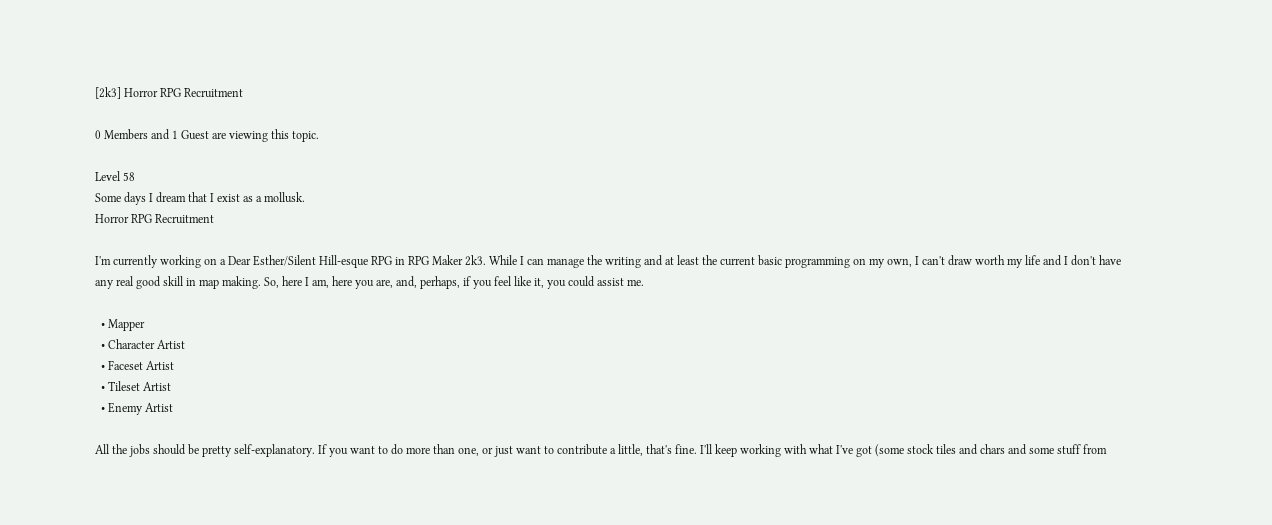[2k3] Horror RPG Recruitment

0 Members and 1 Guest are viewing this topic.

Level 58
Some days I dream that I exist as a mollusk.
Horror RPG Recruitment

I'm currently working on a Dear Esther/Silent Hill-esque RPG in RPG Maker 2k3. While I can manage the writing and at least the current basic programming on my own, I can't draw worth my life and I don't have any real good skill in map making. So, here I am, here you are, and, perhaps, if you feel like it, you could assist me.

  • Mapper
  • Character Artist
  • Faceset Artist
  • Tileset Artist
  • Enemy Artist

All the jobs should be pretty self-explanatory. If you want to do more than one, or just want to contribute a little, that's fine. I'll keep working with what I've got (some stock tiles and chars and some stuff from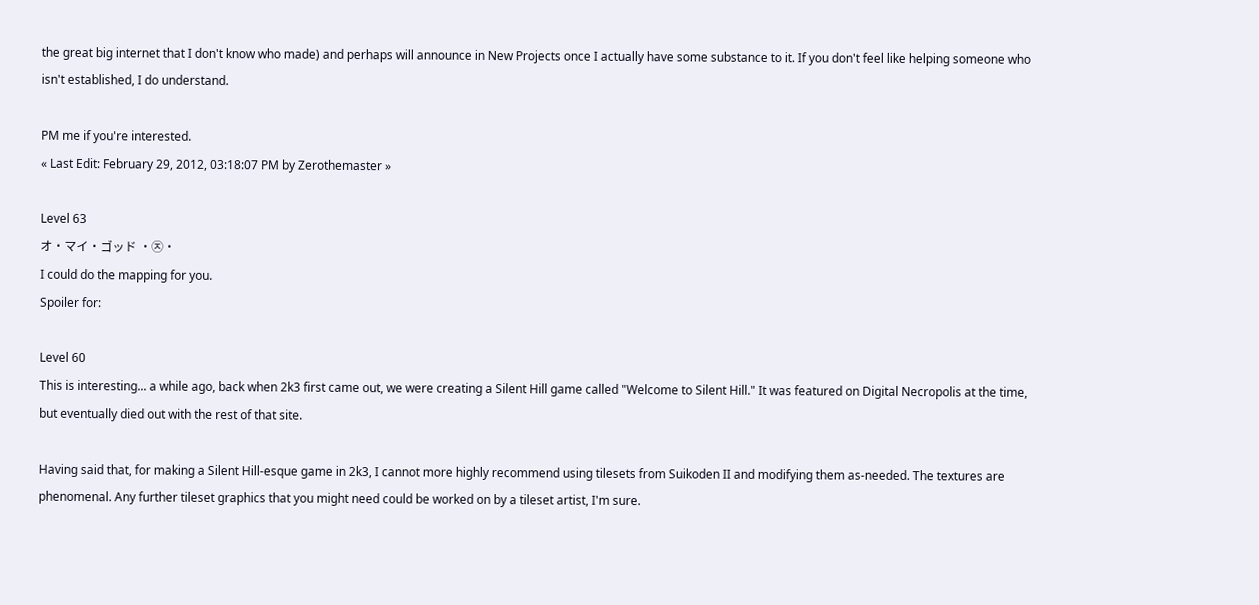the great big internet that I don't know who made) and perhaps will announce in New Projects once I actually have some substance to it. If you don't feel like helping someone who isn't established, I do understand.

PM me if you're interested.
« Last Edit: February 29, 2012, 03:18:07 PM by Zerothemaster »

Level 63
オ・マイ・ゴッド ・㉨・
I could do the mapping for you.
Spoiler for:

Level 60
This is interesting... a while ago, back when 2k3 first came out, we were creating a Silent Hill game called "Welcome to Silent Hill." It was featured on Digital Necropolis at the time, but eventually died out with the rest of that site.

Having said that, for making a Silent Hill-esque game in 2k3, I cannot more highly recommend using tilesets from Suikoden II and modifying them as-needed. The textures are phenomenal. Any further tileset graphics that you might need could be worked on by a tileset artist, I'm sure.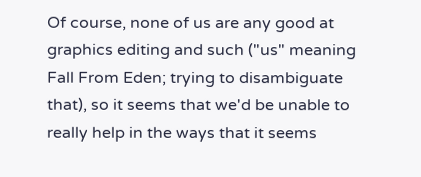Of course, none of us are any good at graphics editing and such ("us" meaning Fall From Eden; trying to disambiguate that), so it seems that we'd be unable to really help in the ways that it seems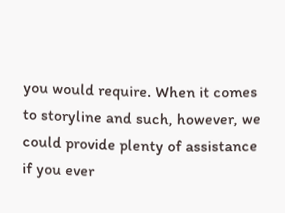you would require. When it comes to storyline and such, however, we could provide plenty of assistance if you ever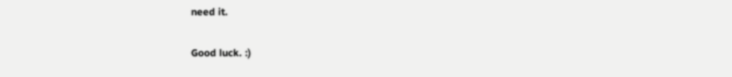need it.

Good luck. :)